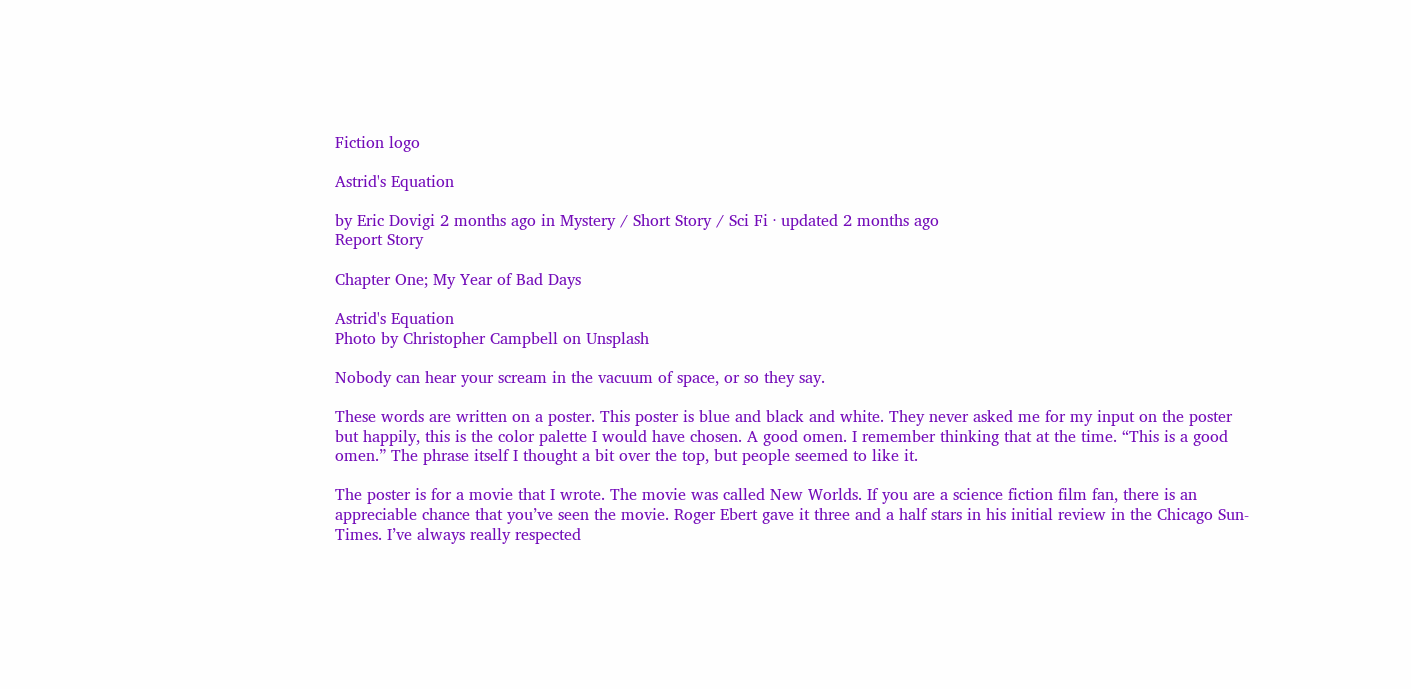Fiction logo

Astrid's Equation

by Eric Dovigi 2 months ago in Mystery / Short Story / Sci Fi · updated 2 months ago
Report Story

Chapter One; My Year of Bad Days

Astrid's Equation
Photo by Christopher Campbell on Unsplash

Nobody can hear your scream in the vacuum of space, or so they say.

These words are written on a poster. This poster is blue and black and white. They never asked me for my input on the poster but happily, this is the color palette I would have chosen. A good omen. I remember thinking that at the time. “This is a good omen.” The phrase itself I thought a bit over the top, but people seemed to like it.

The poster is for a movie that I wrote. The movie was called New Worlds. If you are a science fiction film fan, there is an appreciable chance that you’ve seen the movie. Roger Ebert gave it three and a half stars in his initial review in the Chicago Sun-Times. I’ve always really respected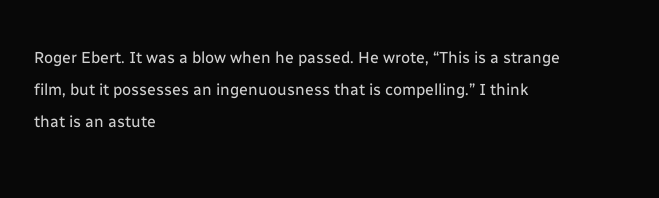Roger Ebert. It was a blow when he passed. He wrote, “This is a strange film, but it possesses an ingenuousness that is compelling.” I think that is an astute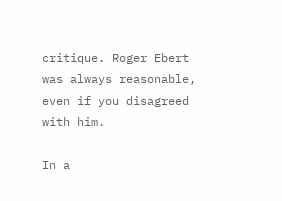critique. Roger Ebert was always reasonable, even if you disagreed with him.

In a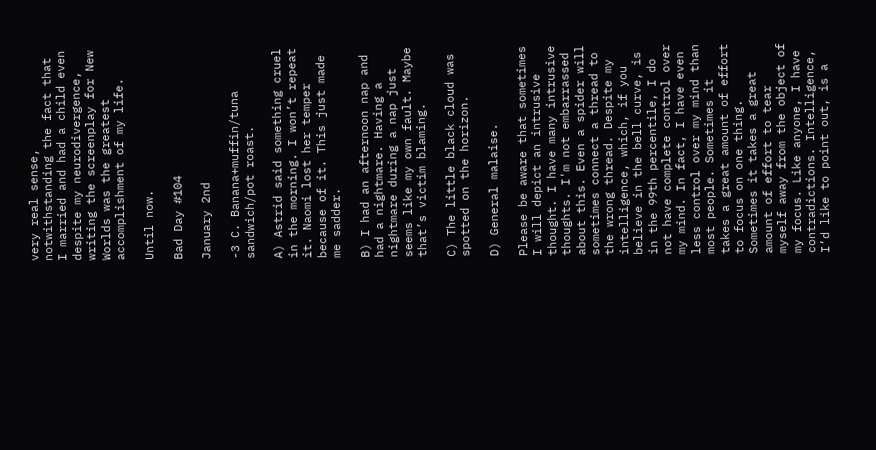very real sense, notwithstanding the fact that I married and had a child even despite my neurodivergence, writing the screenplay for New Worlds was the greatest accomplishment of my life.

Until now.

Bad Day #104

January 2nd

-3 C. Banana+muffin/tuna sandwich/pot roast.

A) Astrid said something cruel in the morning. I won’t repeat it. Naomi lost her temper because of it. This just made me sadder.

B) I had an afternoon nap and had a nightmare. Having a nightmare during a nap just seems like my own fault. Maybe that’s victim blaming.

C) The little black cloud was spotted on the horizon.

D) General malaise.

Please be aware that sometimes I will depict an intrusive thought. I have many intrusive thoughts. I'm not embarrassed about this. Even a spider will sometimes connect a thread to the wrong thread. Despite my intelligence, which, if you believe in the bell curve, is in the 99th percentile, I do not have complete control over my mind. In fact, I have even less control over my mind than most people. Sometimes it takes a great amount of effort to focus on one thing. Sometimes it takes a great amount of effort to tear myself away from the object of my focus. Like anyone, I have contradictions. Intelligence, I’d like to point out, is a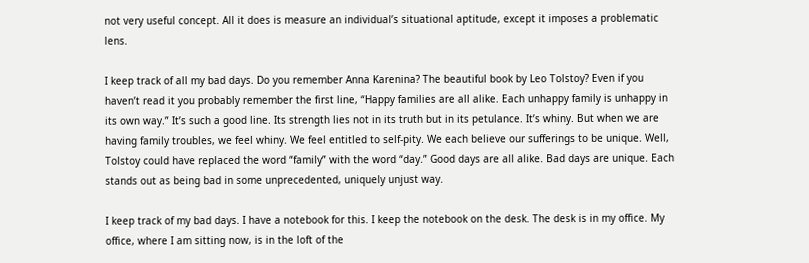not very useful concept. All it does is measure an individual’s situational aptitude, except it imposes a problematic lens.

I keep track of all my bad days. Do you remember Anna Karenina? The beautiful book by Leo Tolstoy? Even if you haven’t read it you probably remember the first line, “Happy families are all alike. Each unhappy family is unhappy in its own way.” It’s such a good line. Its strength lies not in its truth but in its petulance. It’s whiny. But when we are having family troubles, we feel whiny. We feel entitled to self-pity. We each believe our sufferings to be unique. Well, Tolstoy could have replaced the word “family” with the word “day.” Good days are all alike. Bad days are unique. Each stands out as being bad in some unprecedented, uniquely unjust way.

I keep track of my bad days. I have a notebook for this. I keep the notebook on the desk. The desk is in my office. My office, where I am sitting now, is in the loft of the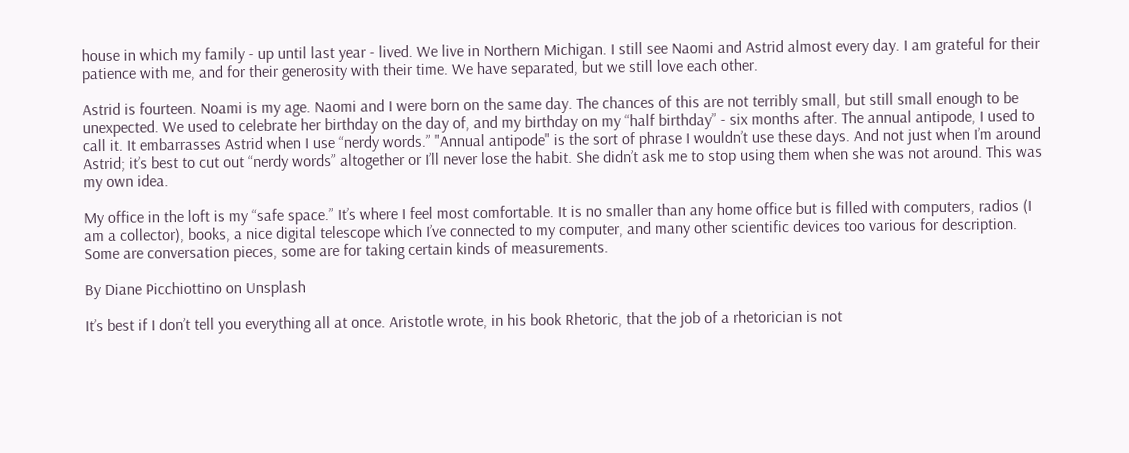house in which my family - up until last year - lived. We live in Northern Michigan. I still see Naomi and Astrid almost every day. I am grateful for their patience with me, and for their generosity with their time. We have separated, but we still love each other.

Astrid is fourteen. Noami is my age. Naomi and I were born on the same day. The chances of this are not terribly small, but still small enough to be unexpected. We used to celebrate her birthday on the day of, and my birthday on my “half birthday” - six months after. The annual antipode, I used to call it. It embarrasses Astrid when I use “nerdy words.” "Annual antipode" is the sort of phrase I wouldn’t use these days. And not just when I’m around Astrid; it’s best to cut out “nerdy words” altogether or I’ll never lose the habit. She didn’t ask me to stop using them when she was not around. This was my own idea.

My office in the loft is my “safe space.” It’s where I feel most comfortable. It is no smaller than any home office but is filled with computers, radios (I am a collector), books, a nice digital telescope which I’ve connected to my computer, and many other scientific devices too various for description. Some are conversation pieces, some are for taking certain kinds of measurements.

By Diane Picchiottino on Unsplash

It’s best if I don’t tell you everything all at once. Aristotle wrote, in his book Rhetoric, that the job of a rhetorician is not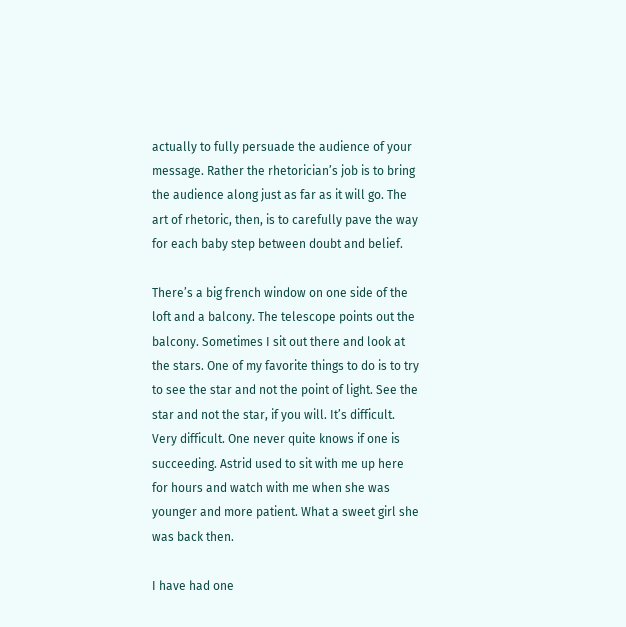actually to fully persuade the audience of your message. Rather the rhetorician’s job is to bring the audience along just as far as it will go. The art of rhetoric, then, is to carefully pave the way for each baby step between doubt and belief.

There’s a big french window on one side of the loft and a balcony. The telescope points out the balcony. Sometimes I sit out there and look at the stars. One of my favorite things to do is to try to see the star and not the point of light. See the star and not the star, if you will. It’s difficult. Very difficult. One never quite knows if one is succeeding. Astrid used to sit with me up here for hours and watch with me when she was younger and more patient. What a sweet girl she was back then.

I have had one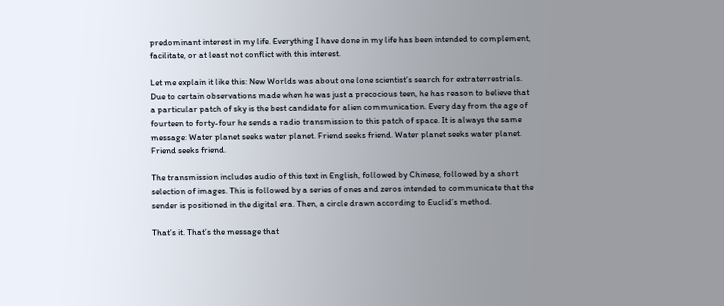predominant interest in my life. Everything I have done in my life has been intended to complement, facilitate, or at least not conflict with this interest.

Let me explain it like this: New Worlds was about one lone scientist’s search for extraterrestrials. Due to certain observations made when he was just a precocious teen, he has reason to believe that a particular patch of sky is the best candidate for alien communication. Every day from the age of fourteen to forty-four he sends a radio transmission to this patch of space. It is always the same message: Water planet seeks water planet. Friend seeks friend. Water planet seeks water planet. Friend seeks friend.

The transmission includes audio of this text in English, followed by Chinese, followed by a short selection of images. This is followed by a series of ones and zeros intended to communicate that the sender is positioned in the digital era. Then, a circle drawn according to Euclid’s method.

That’s it. That’s the message that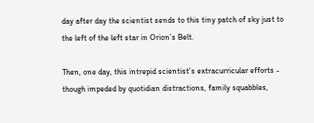day after day the scientist sends to this tiny patch of sky just to the left of the left star in Orion’s Belt.

Then, one day, this intrepid scientist’s extracurricular efforts - though impeded by quotidian distractions, family squabbles,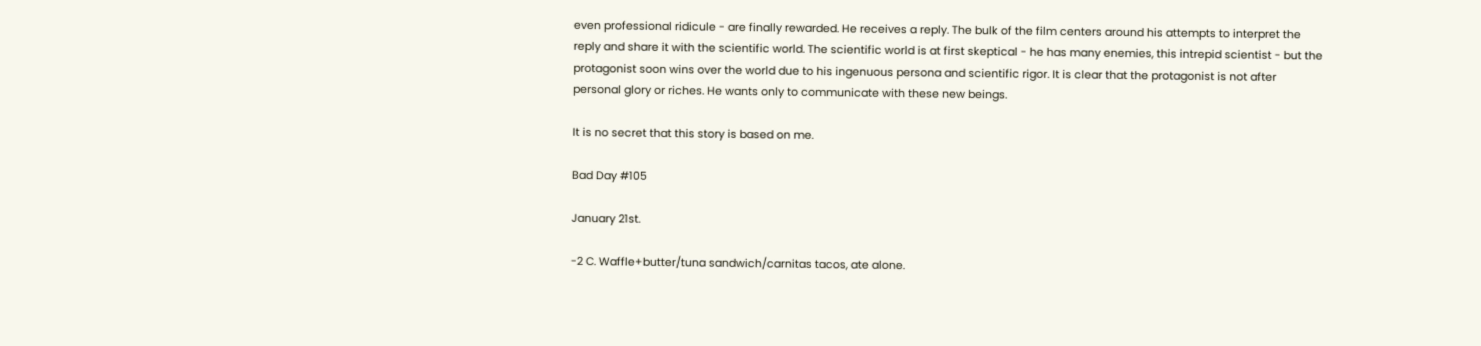even professional ridicule - are finally rewarded. He receives a reply. The bulk of the film centers around his attempts to interpret the reply and share it with the scientific world. The scientific world is at first skeptical - he has many enemies, this intrepid scientist - but the protagonist soon wins over the world due to his ingenuous persona and scientific rigor. It is clear that the protagonist is not after personal glory or riches. He wants only to communicate with these new beings.

It is no secret that this story is based on me.

Bad Day #105

January 21st.

-2 C. Waffle+butter/tuna sandwich/carnitas tacos, ate alone.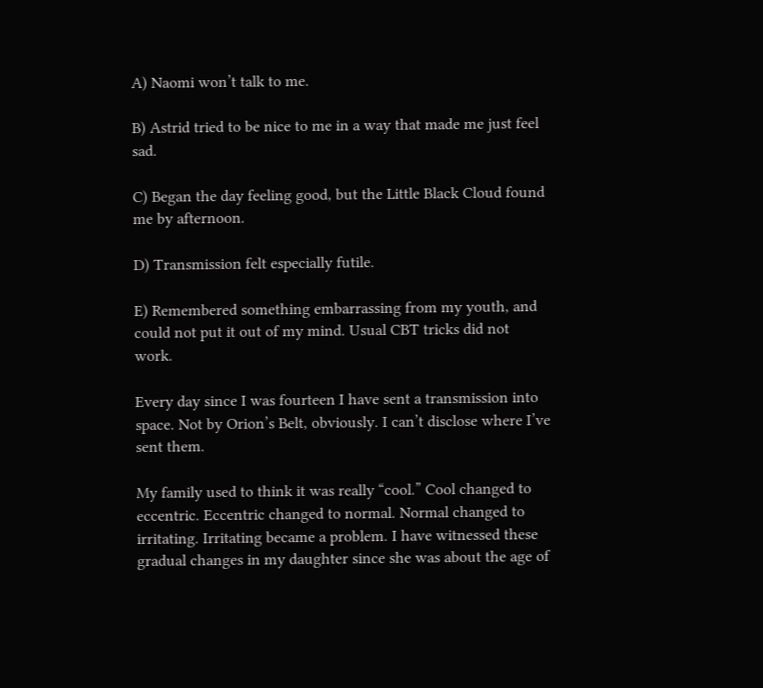A) Naomi won’t talk to me.

B) Astrid tried to be nice to me in a way that made me just feel sad.

C) Began the day feeling good, but the Little Black Cloud found me by afternoon.

D) Transmission felt especially futile.

E) Remembered something embarrassing from my youth, and could not put it out of my mind. Usual CBT tricks did not work.

Every day since I was fourteen I have sent a transmission into space. Not by Orion’s Belt, obviously. I can’t disclose where I’ve sent them.

My family used to think it was really “cool.” Cool changed to eccentric. Eccentric changed to normal. Normal changed to irritating. Irritating became a problem. I have witnessed these gradual changes in my daughter since she was about the age of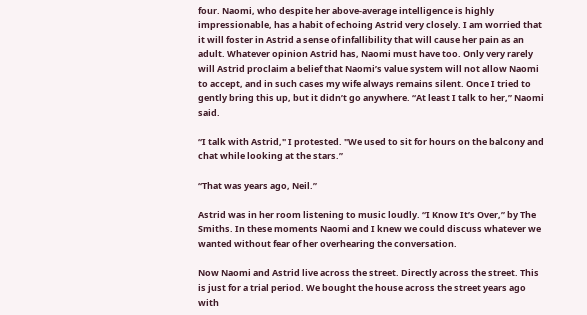four. Naomi, who despite her above-average intelligence is highly impressionable, has a habit of echoing Astrid very closely. I am worried that it will foster in Astrid a sense of infallibility that will cause her pain as an adult. Whatever opinion Astrid has, Naomi must have too. Only very rarely will Astrid proclaim a belief that Naomi’s value system will not allow Naomi to accept, and in such cases my wife always remains silent. Once I tried to gently bring this up, but it didn’t go anywhere. “At least I talk to her,” Naomi said.

“I talk with Astrid," I protested. "We used to sit for hours on the balcony and chat while looking at the stars.”

“That was years ago, Neil.”

Astrid was in her room listening to music loudly. “I Know It’s Over,” by The Smiths. In these moments Naomi and I knew we could discuss whatever we wanted without fear of her overhearing the conversation.

Now Naomi and Astrid live across the street. Directly across the street. This is just for a trial period. We bought the house across the street years ago with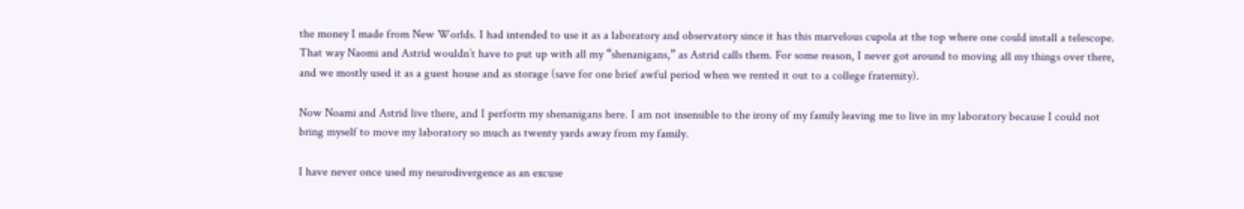the money I made from New Worlds. I had intended to use it as a laboratory and observatory since it has this marvelous cupola at the top where one could install a telescope. That way Naomi and Astrid wouldn’t have to put up with all my “shenanigans,” as Astrid calls them. For some reason, I never got around to moving all my things over there, and we mostly used it as a guest house and as storage (save for one brief awful period when we rented it out to a college fraternity).

Now Noami and Astrid live there, and I perform my shenanigans here. I am not insensible to the irony of my family leaving me to live in my laboratory because I could not bring myself to move my laboratory so much as twenty yards away from my family.

I have never once used my neurodivergence as an excuse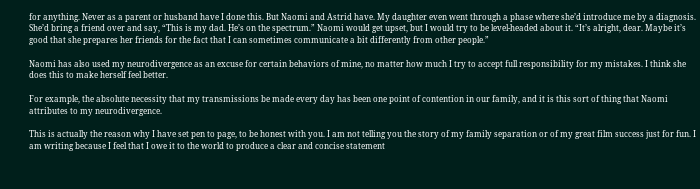for anything. Never as a parent or husband have I done this. But Naomi and Astrid have. My daughter even went through a phase where she’d introduce me by a diagnosis. She’d bring a friend over and say, “This is my dad. He’s on the spectrum.” Naomi would get upset, but I would try to be level-headed about it. “It’s alright, dear. Maybe it’s good that she prepares her friends for the fact that I can sometimes communicate a bit differently from other people.”

Naomi has also used my neurodivergence as an excuse for certain behaviors of mine, no matter how much I try to accept full responsibility for my mistakes. I think she does this to make herself feel better.

For example, the absolute necessity that my transmissions be made every day has been one point of contention in our family, and it is this sort of thing that Naomi attributes to my neurodivergence.

This is actually the reason why I have set pen to page, to be honest with you. I am not telling you the story of my family separation or of my great film success just for fun. I am writing because I feel that I owe it to the world to produce a clear and concise statement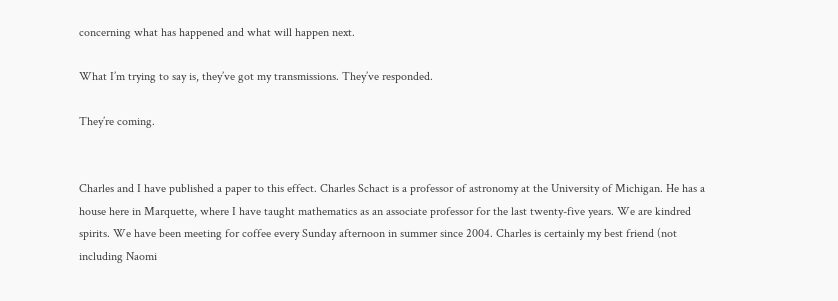concerning what has happened and what will happen next.

What I’m trying to say is, they’ve got my transmissions. They’ve responded.

They’re coming.


Charles and I have published a paper to this effect. Charles Schact is a professor of astronomy at the University of Michigan. He has a house here in Marquette, where I have taught mathematics as an associate professor for the last twenty-five years. We are kindred spirits. We have been meeting for coffee every Sunday afternoon in summer since 2004. Charles is certainly my best friend (not including Naomi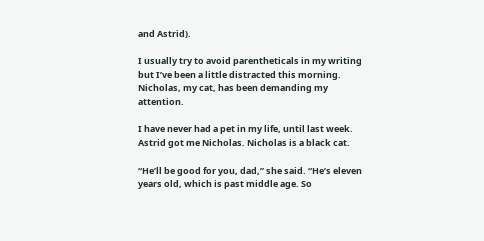and Astrid).

I usually try to avoid parentheticals in my writing but I’ve been a little distracted this morning. Nicholas, my cat, has been demanding my attention.

I have never had a pet in my life, until last week. Astrid got me Nicholas. Nicholas is a black cat.

“He’ll be good for you, dad,” she said. “He’s eleven years old, which is past middle age. So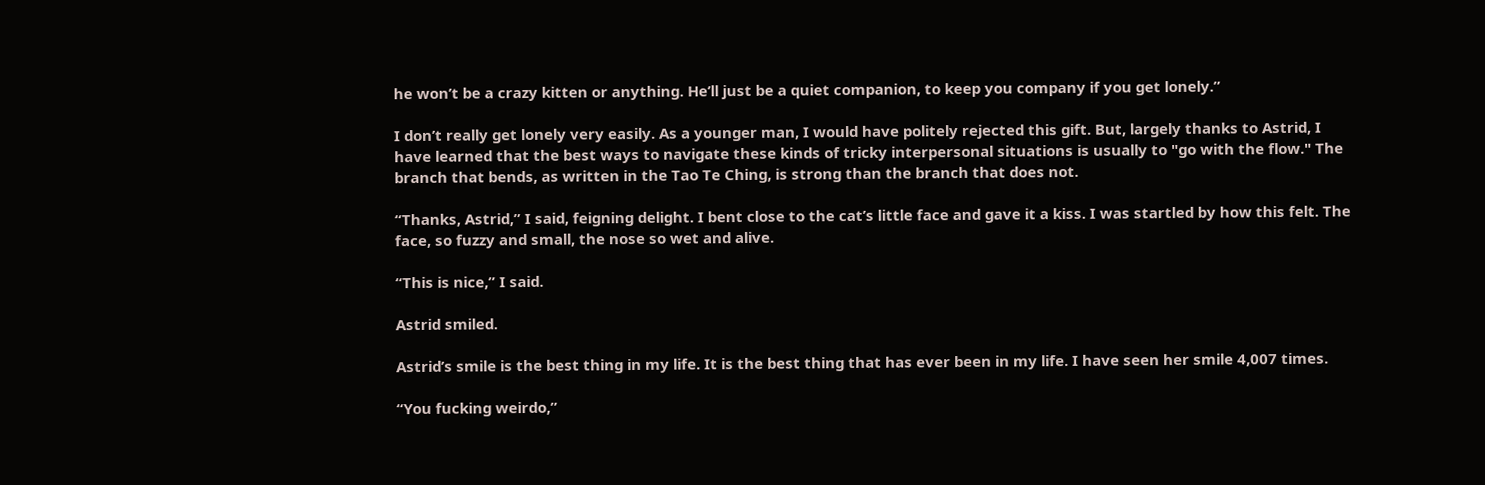he won’t be a crazy kitten or anything. He’ll just be a quiet companion, to keep you company if you get lonely.”

I don’t really get lonely very easily. As a younger man, I would have politely rejected this gift. But, largely thanks to Astrid, I have learned that the best ways to navigate these kinds of tricky interpersonal situations is usually to "go with the flow." The branch that bends, as written in the Tao Te Ching, is strong than the branch that does not.

“Thanks, Astrid,” I said, feigning delight. I bent close to the cat’s little face and gave it a kiss. I was startled by how this felt. The face, so fuzzy and small, the nose so wet and alive.

“This is nice,” I said.

Astrid smiled.

Astrid’s smile is the best thing in my life. It is the best thing that has ever been in my life. I have seen her smile 4,007 times.

“You fucking weirdo,”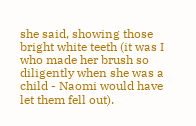she said, showing those bright white teeth (it was I who made her brush so diligently when she was a child - Naomi would have let them fell out).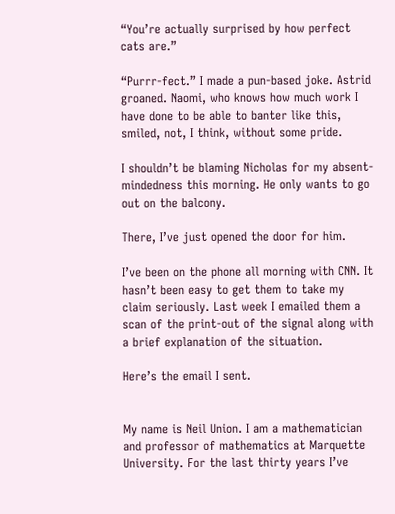“You’re actually surprised by how perfect cats are.”

“Purrr-fect.” I made a pun-based joke. Astrid groaned. Naomi, who knows how much work I have done to be able to banter like this, smiled, not, I think, without some pride.

I shouldn’t be blaming Nicholas for my absent-mindedness this morning. He only wants to go out on the balcony.

There, I’ve just opened the door for him.

I’ve been on the phone all morning with CNN. It hasn’t been easy to get them to take my claim seriously. Last week I emailed them a scan of the print-out of the signal along with a brief explanation of the situation.

Here’s the email I sent.


My name is Neil Union. I am a mathematician and professor of mathematics at Marquette University. For the last thirty years I’ve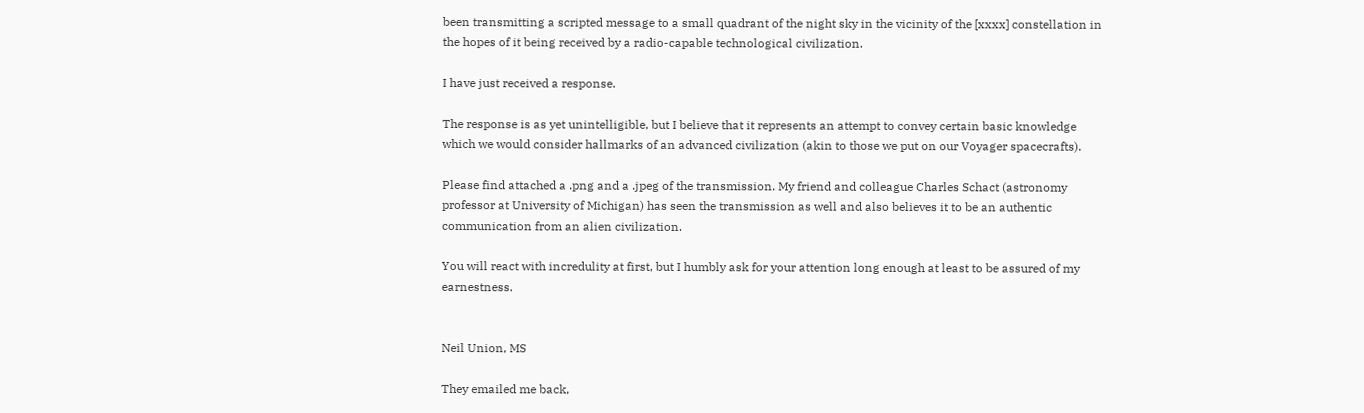been transmitting a scripted message to a small quadrant of the night sky in the vicinity of the [xxxx] constellation in the hopes of it being received by a radio-capable technological civilization.

I have just received a response.

The response is as yet unintelligible, but I believe that it represents an attempt to convey certain basic knowledge which we would consider hallmarks of an advanced civilization (akin to those we put on our Voyager spacecrafts).

Please find attached a .png and a .jpeg of the transmission. My friend and colleague Charles Schact (astronomy professor at University of Michigan) has seen the transmission as well and also believes it to be an authentic communication from an alien civilization.

You will react with incredulity at first, but I humbly ask for your attention long enough at least to be assured of my earnestness.


Neil Union, MS

They emailed me back,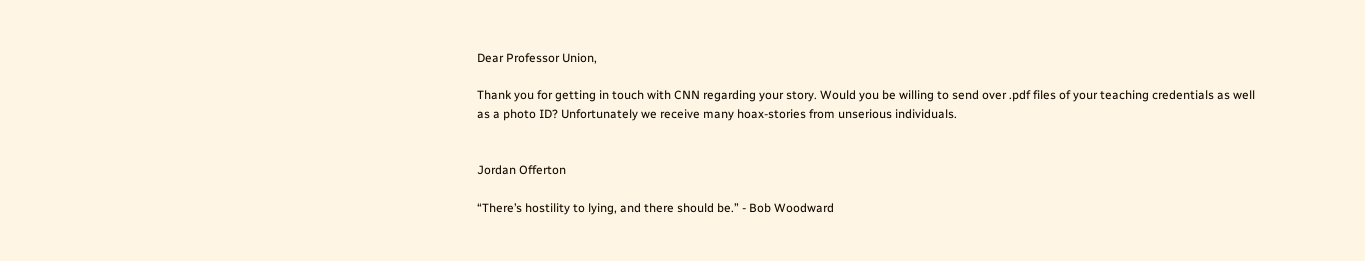Dear Professor Union,

Thank you for getting in touch with CNN regarding your story. Would you be willing to send over .pdf files of your teaching credentials as well as a photo ID? Unfortunately we receive many hoax-stories from unserious individuals.


Jordan Offerton

“There’s hostility to lying, and there should be.” - Bob Woodward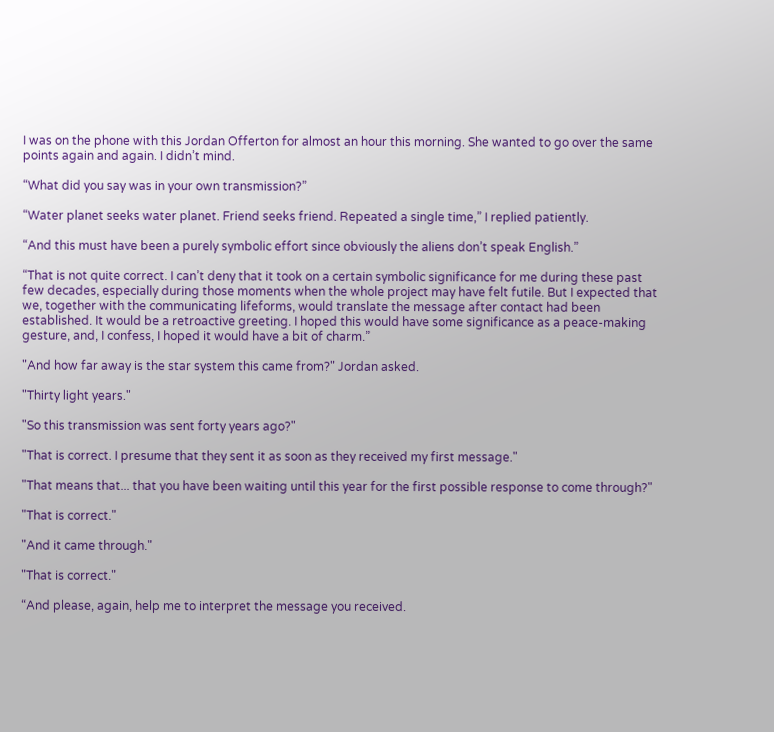I was on the phone with this Jordan Offerton for almost an hour this morning. She wanted to go over the same points again and again. I didn’t mind.

“What did you say was in your own transmission?”

“Water planet seeks water planet. Friend seeks friend. Repeated a single time,” I replied patiently.

“And this must have been a purely symbolic effort since obviously the aliens don’t speak English.”

“That is not quite correct. I can’t deny that it took on a certain symbolic significance for me during these past few decades, especially during those moments when the whole project may have felt futile. But I expected that we, together with the communicating lifeforms, would translate the message after contact had been established. It would be a retroactive greeting. I hoped this would have some significance as a peace-making gesture, and, I confess, I hoped it would have a bit of charm.”

"And how far away is the star system this came from?" Jordan asked.

"Thirty light years."

"So this transmission was sent forty years ago?"

"That is correct. I presume that they sent it as soon as they received my first message."

"That means that... that you have been waiting until this year for the first possible response to come through?"

"That is correct."

"And it came through."

"That is correct."

“And please, again, help me to interpret the message you received.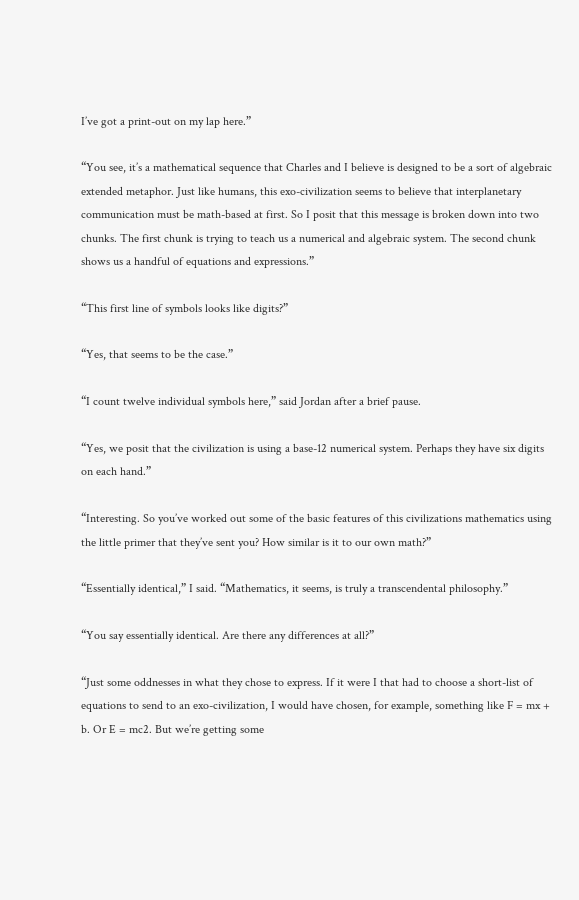I’ve got a print-out on my lap here.”

“You see, it’s a mathematical sequence that Charles and I believe is designed to be a sort of algebraic extended metaphor. Just like humans, this exo-civilization seems to believe that interplanetary communication must be math-based at first. So I posit that this message is broken down into two chunks. The first chunk is trying to teach us a numerical and algebraic system. The second chunk shows us a handful of equations and expressions.”

“This first line of symbols looks like digits?”

“Yes, that seems to be the case.”

“I count twelve individual symbols here,” said Jordan after a brief pause.

“Yes, we posit that the civilization is using a base-12 numerical system. Perhaps they have six digits on each hand.”

“Interesting. So you’ve worked out some of the basic features of this civilizations mathematics using the little primer that they’ve sent you? How similar is it to our own math?”

“Essentially identical,” I said. “Mathematics, it seems, is truly a transcendental philosophy.”

“You say essentially identical. Are there any differences at all?”

“Just some oddnesses in what they chose to express. If it were I that had to choose a short-list of equations to send to an exo-civilization, I would have chosen, for example, something like F = mx + b. Or E = mc2. But we’re getting some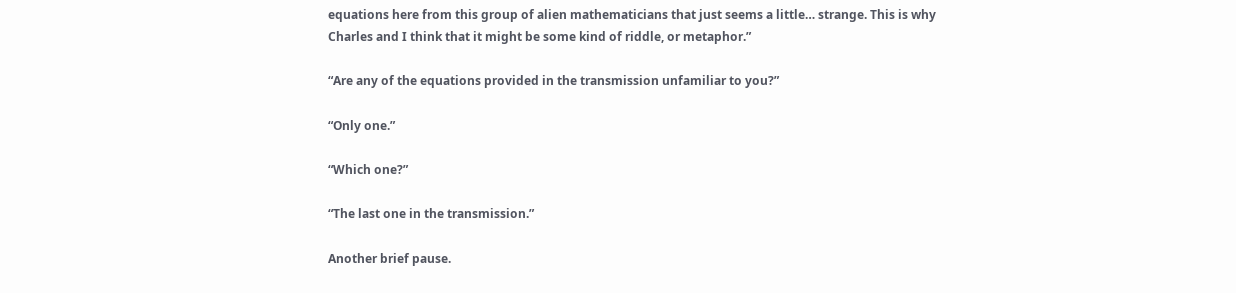equations here from this group of alien mathematicians that just seems a little… strange. This is why Charles and I think that it might be some kind of riddle, or metaphor.”

“Are any of the equations provided in the transmission unfamiliar to you?”

“Only one.”

“Which one?”

“The last one in the transmission.”

Another brief pause.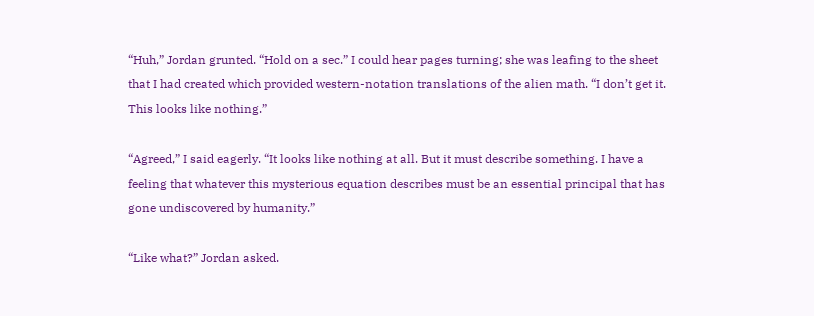“Huh,” Jordan grunted. “Hold on a sec.” I could hear pages turning; she was leafing to the sheet that I had created which provided western-notation translations of the alien math. “I don’t get it. This looks like nothing.”

“Agreed,” I said eagerly. “It looks like nothing at all. But it must describe something. I have a feeling that whatever this mysterious equation describes must be an essential principal that has gone undiscovered by humanity.”

“Like what?” Jordan asked.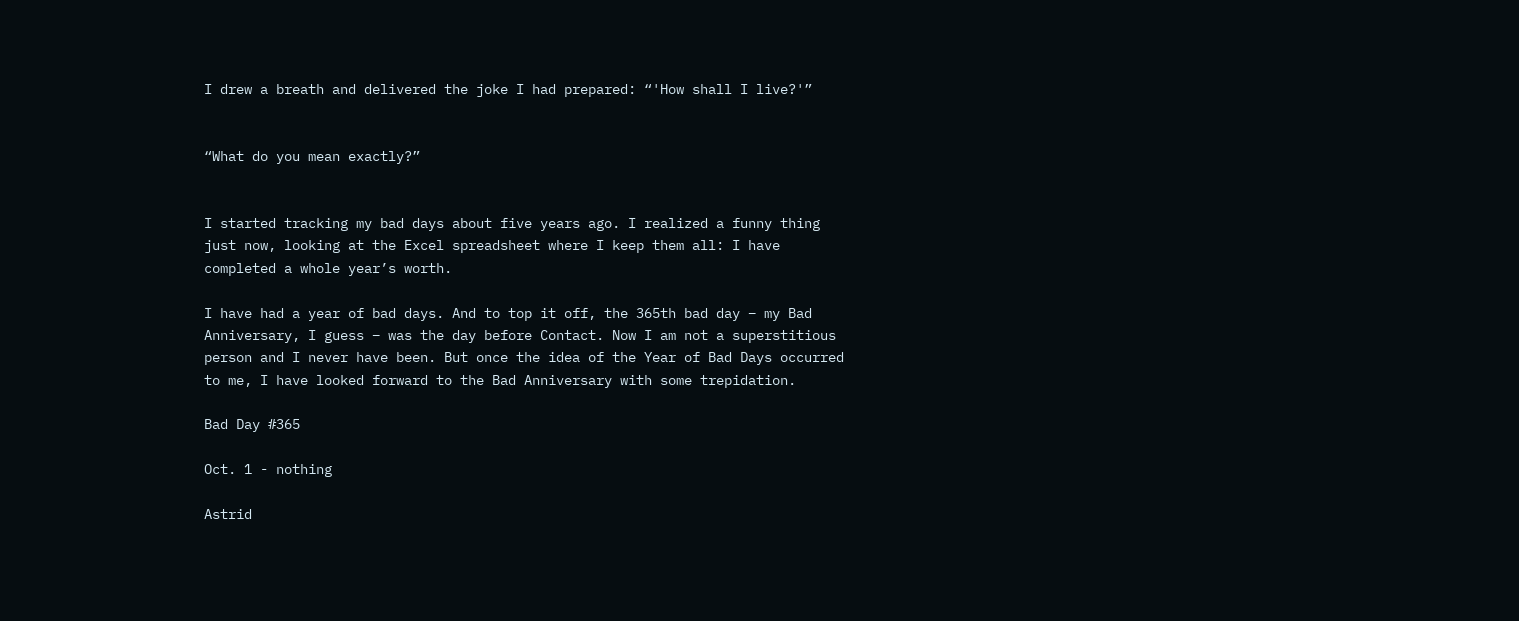I drew a breath and delivered the joke I had prepared: “'How shall I live?'”


“What do you mean exactly?”


I started tracking my bad days about five years ago. I realized a funny thing just now, looking at the Excel spreadsheet where I keep them all: I have completed a whole year’s worth.

I have had a year of bad days. And to top it off, the 365th bad day – my Bad Anniversary, I guess – was the day before Contact. Now I am not a superstitious person and I never have been. But once the idea of the Year of Bad Days occurred to me, I have looked forward to the Bad Anniversary with some trepidation.

Bad Day #365

Oct. 1 - nothing

Astrid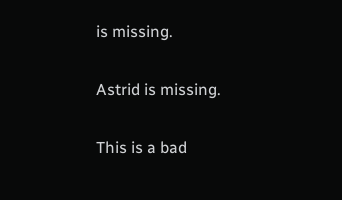is missing.

Astrid is missing.

This is a bad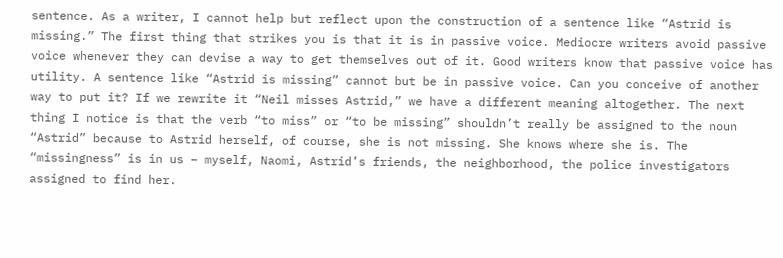sentence. As a writer, I cannot help but reflect upon the construction of a sentence like “Astrid is missing.” The first thing that strikes you is that it is in passive voice. Mediocre writers avoid passive voice whenever they can devise a way to get themselves out of it. Good writers know that passive voice has utility. A sentence like “Astrid is missing” cannot but be in passive voice. Can you conceive of another way to put it? If we rewrite it “Neil misses Astrid,” we have a different meaning altogether. The next thing I notice is that the verb “to miss” or “to be missing” shouldn’t really be assigned to the noun “Astrid” because to Astrid herself, of course, she is not missing. She knows where she is. The “missingness” is in us – myself, Naomi, Astrid’s friends, the neighborhood, the police investigators assigned to find her.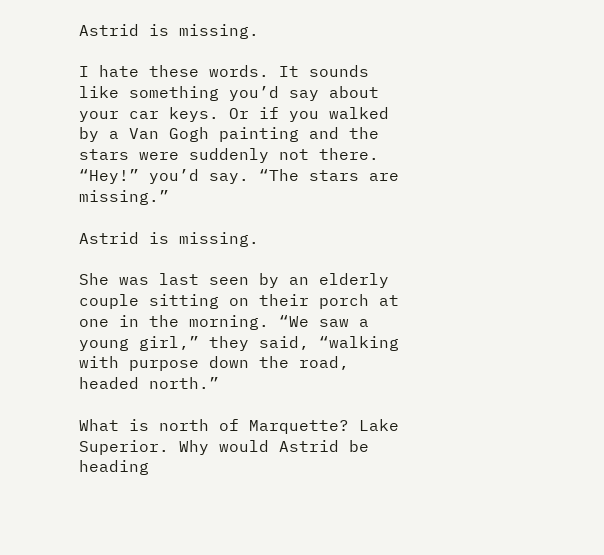Astrid is missing.

I hate these words. It sounds like something you’d say about your car keys. Or if you walked by a Van Gogh painting and the stars were suddenly not there. “Hey!” you’d say. “The stars are missing.”

Astrid is missing.

She was last seen by an elderly couple sitting on their porch at one in the morning. “We saw a young girl,” they said, “walking with purpose down the road, headed north.”

What is north of Marquette? Lake Superior. Why would Astrid be heading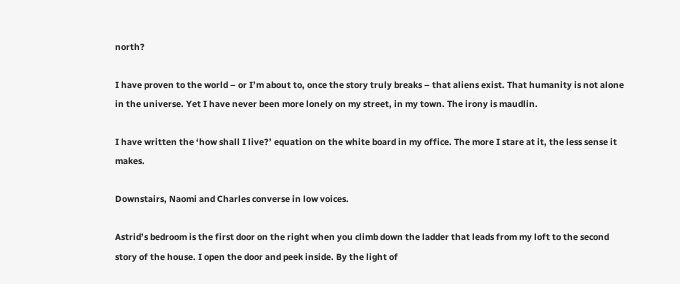north?

I have proven to the world – or I’m about to, once the story truly breaks – that aliens exist. That humanity is not alone in the universe. Yet I have never been more lonely on my street, in my town. The irony is maudlin.

I have written the ‘how shall I live?’ equation on the white board in my office. The more I stare at it, the less sense it makes.

Downstairs, Naomi and Charles converse in low voices.

Astrid’s bedroom is the first door on the right when you climb down the ladder that leads from my loft to the second story of the house. I open the door and peek inside. By the light of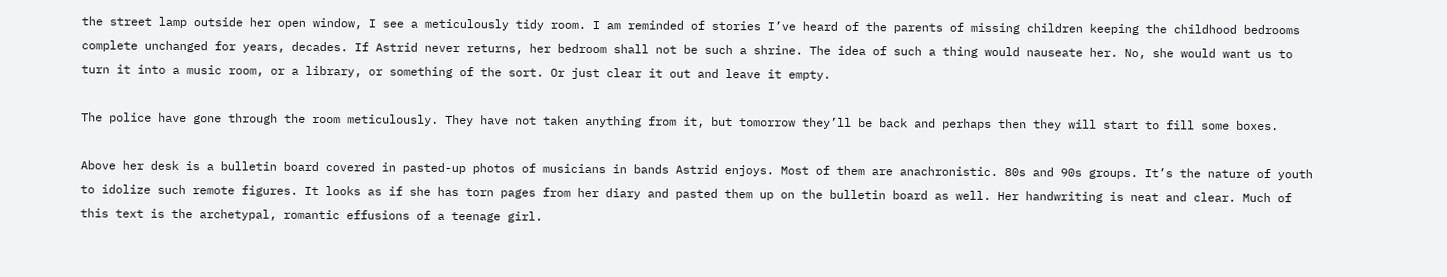the street lamp outside her open window, I see a meticulously tidy room. I am reminded of stories I’ve heard of the parents of missing children keeping the childhood bedrooms complete unchanged for years, decades. If Astrid never returns, her bedroom shall not be such a shrine. The idea of such a thing would nauseate her. No, she would want us to turn it into a music room, or a library, or something of the sort. Or just clear it out and leave it empty.

The police have gone through the room meticulously. They have not taken anything from it, but tomorrow they’ll be back and perhaps then they will start to fill some boxes.

Above her desk is a bulletin board covered in pasted-up photos of musicians in bands Astrid enjoys. Most of them are anachronistic. 80s and 90s groups. It’s the nature of youth to idolize such remote figures. It looks as if she has torn pages from her diary and pasted them up on the bulletin board as well. Her handwriting is neat and clear. Much of this text is the archetypal, romantic effusions of a teenage girl.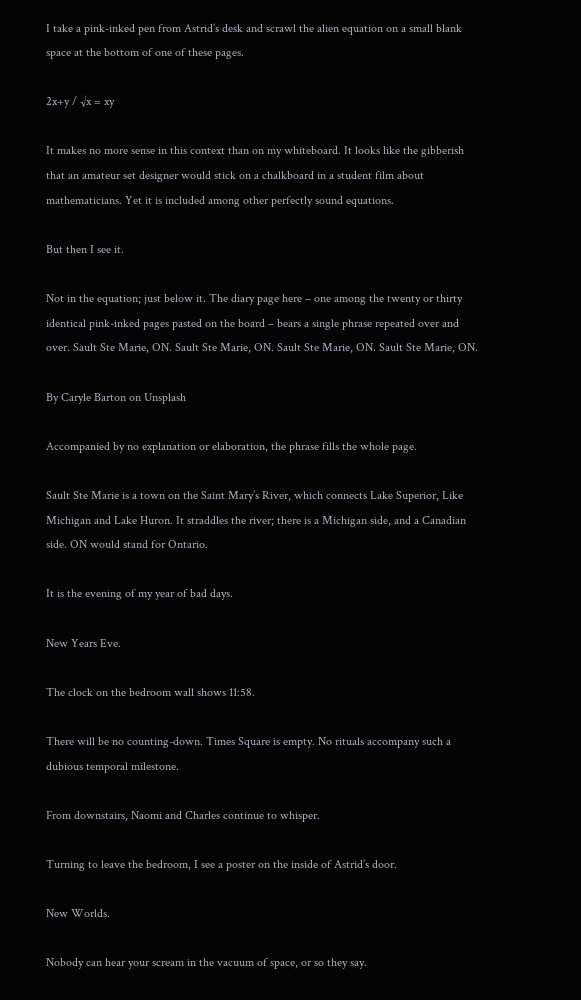I take a pink-inked pen from Astrid’s desk and scrawl the alien equation on a small blank space at the bottom of one of these pages.

2x+y / √x = xy

It makes no more sense in this context than on my whiteboard. It looks like the gibberish that an amateur set designer would stick on a chalkboard in a student film about mathematicians. Yet it is included among other perfectly sound equations.

But then I see it.

Not in the equation; just below it. The diary page here – one among the twenty or thirty identical pink-inked pages pasted on the board – bears a single phrase repeated over and over. Sault Ste Marie, ON. Sault Ste Marie, ON. Sault Ste Marie, ON. Sault Ste Marie, ON.

By Caryle Barton on Unsplash

Accompanied by no explanation or elaboration, the phrase fills the whole page.

Sault Ste Marie is a town on the Saint Mary’s River, which connects Lake Superior, Like Michigan and Lake Huron. It straddles the river; there is a Michigan side, and a Canadian side. ON would stand for Ontario.

It is the evening of my year of bad days.

New Years Eve.

The clock on the bedroom wall shows 11:58.

There will be no counting-down. Times Square is empty. No rituals accompany such a dubious temporal milestone.

From downstairs, Naomi and Charles continue to whisper.

Turning to leave the bedroom, I see a poster on the inside of Astrid’s door.

New Worlds.

Nobody can hear your scream in the vacuum of space, or so they say.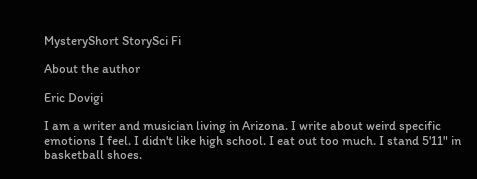MysteryShort StorySci Fi

About the author

Eric Dovigi

I am a writer and musician living in Arizona. I write about weird specific emotions I feel. I didn't like high school. I eat out too much. I stand 5'11" in basketball shoes.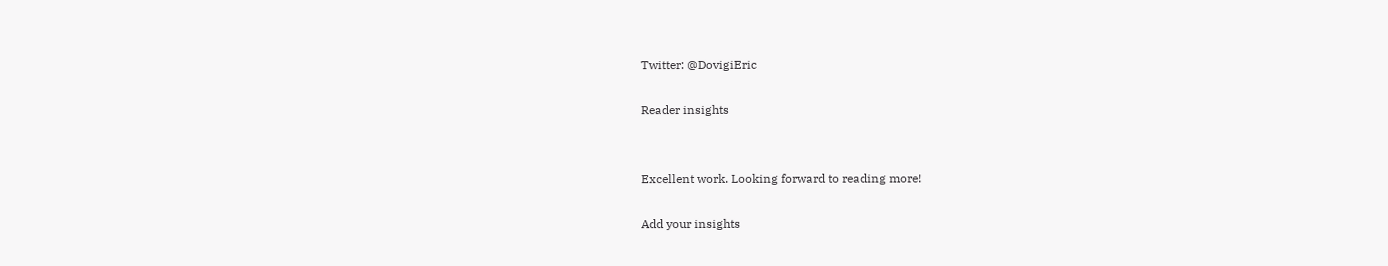Twitter: @DovigiEric

Reader insights


Excellent work. Looking forward to reading more!

Add your insights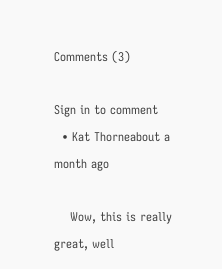Comments (3)

Sign in to comment
  • Kat Thorneabout a month ago

    Wow, this is really great, well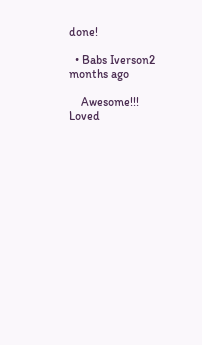done!

  • Babs Iverson2 months ago

    Awesome!!! Loved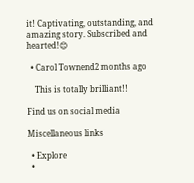it! Captivating, outstanding, and amazing story. Subscribed and hearted!😊

  • Carol Townend2 months ago

    This is totally brilliant!!

Find us on social media

Miscellaneous links

  • Explore
  •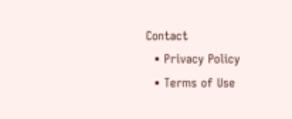Contact
  • Privacy Policy
  • Terms of Use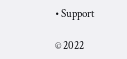• Support

© 2022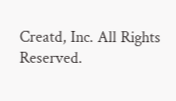Creatd, Inc. All Rights Reserved.